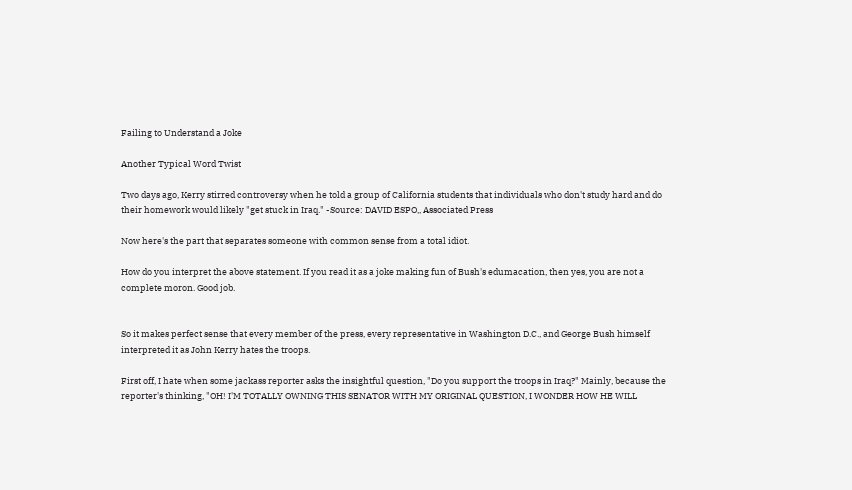Failing to Understand a Joke

Another Typical Word Twist

Two days ago, Kerry stirred controversy when he told a group of California students that individuals who don't study hard and do their homework would likely "get stuck in Iraq." -Source: DAVID ESPO,, Associated Press

Now here's the part that separates someone with common sense from a total idiot.

How do you interpret the above statement. If you read it as a joke making fun of Bush's edumacation, then yes, you are not a complete moron. Good job.


So it makes perfect sense that every member of the press, every representative in Washington D.C., and George Bush himself interpreted it as John Kerry hates the troops.

First off, I hate when some jackass reporter asks the insightful question, "Do you support the troops in Iraq?" Mainly, because the reporter's thinking, "OH! I'M TOTALLY OWNING THIS SENATOR WITH MY ORIGINAL QUESTION, I WONDER HOW HE WILL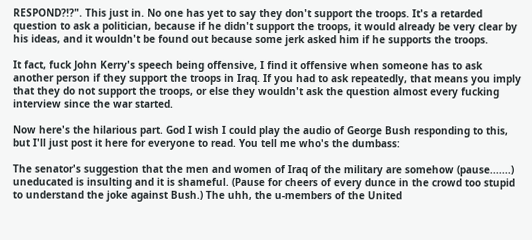RESPOND?!?". This just in. No one has yet to say they don't support the troops. It's a retarded question to ask a politician, because if he didn't support the troops, it would already be very clear by his ideas, and it wouldn't be found out because some jerk asked him if he supports the troops.

It fact, fuck John Kerry's speech being offensive, I find it offensive when someone has to ask another person if they support the troops in Iraq. If you had to ask repeatedly, that means you imply that they do not support the troops, or else they wouldn't ask the question almost every fucking interview since the war started.

Now here's the hilarious part. God I wish I could play the audio of George Bush responding to this, but I'll just post it here for everyone to read. You tell me who's the dumbass:

The senator's suggestion that the men and women of Iraq of the military are somehow (pause.......) uneducated is insulting and it is shameful. (Pause for cheers of every dunce in the crowd too stupid to understand the joke against Bush.) The uhh, the u-members of the United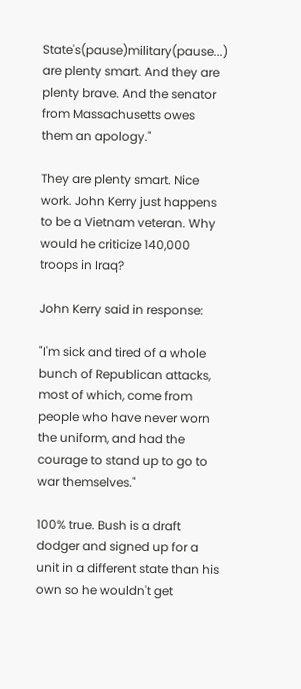State's(pause)military(pause...) are plenty smart. And they are plenty brave. And the senator from Massachusetts owes them an apology."

They are plenty smart. Nice work. John Kerry just happens to be a Vietnam veteran. Why would he criticize 140,000 troops in Iraq?

John Kerry said in response:

"I'm sick and tired of a whole bunch of Republican attacks, most of which, come from people who have never worn the uniform, and had the courage to stand up to go to war themselves."

100% true. Bush is a draft dodger and signed up for a unit in a different state than his own so he wouldn't get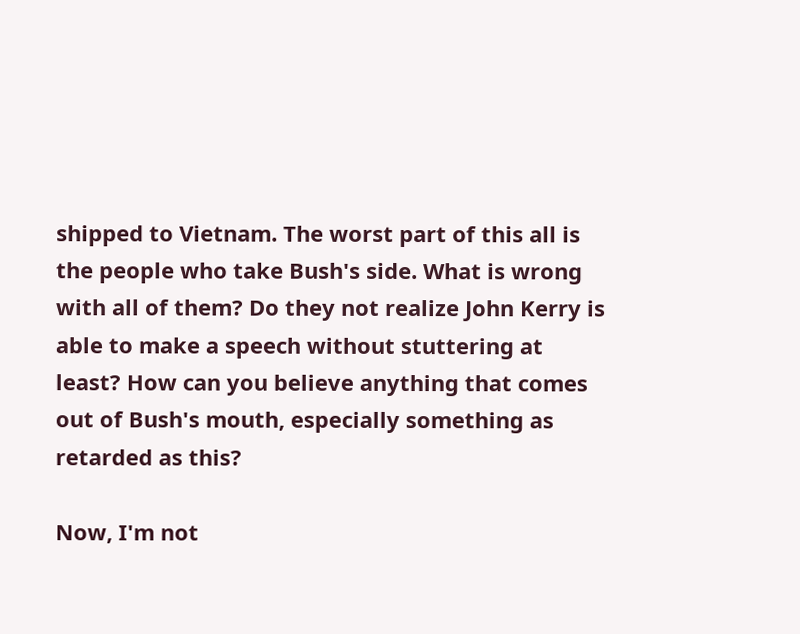shipped to Vietnam. The worst part of this all is the people who take Bush's side. What is wrong with all of them? Do they not realize John Kerry is able to make a speech without stuttering at least? How can you believe anything that comes out of Bush's mouth, especially something as retarded as this?

Now, I'm not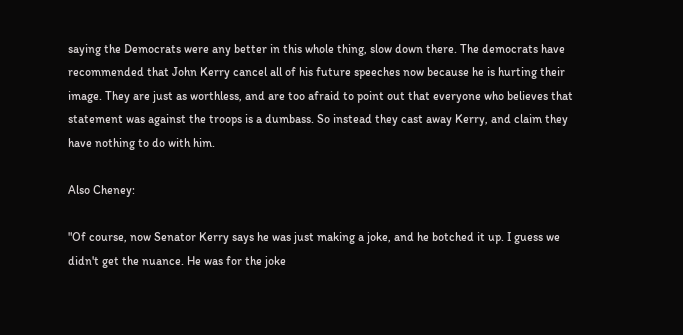saying the Democrats were any better in this whole thing, slow down there. The democrats have recommended that John Kerry cancel all of his future speeches now because he is hurting their image. They are just as worthless, and are too afraid to point out that everyone who believes that statement was against the troops is a dumbass. So instead they cast away Kerry, and claim they have nothing to do with him.

Also Cheney:

"Of course, now Senator Kerry says he was just making a joke, and he botched it up. I guess we didn't get the nuance. He was for the joke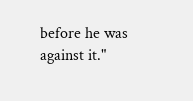before he was against it."